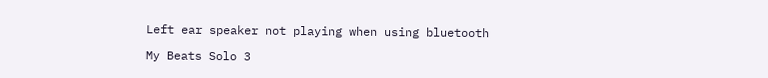Left ear speaker not playing when using bluetooth

My Beats Solo 3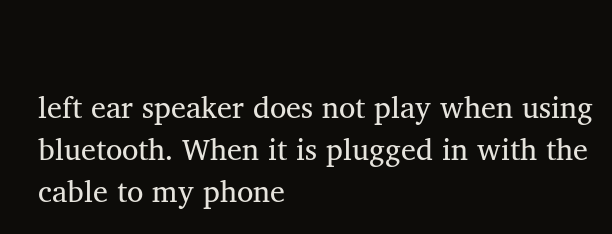left ear speaker does not play when using bluetooth. When it is plugged in with the cable to my phone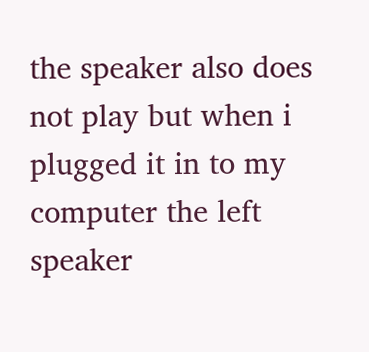the speaker also does not play but when i plugged it in to my computer the left speaker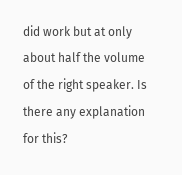did work but at only about half the volume of the right speaker. Is there any explanation for this?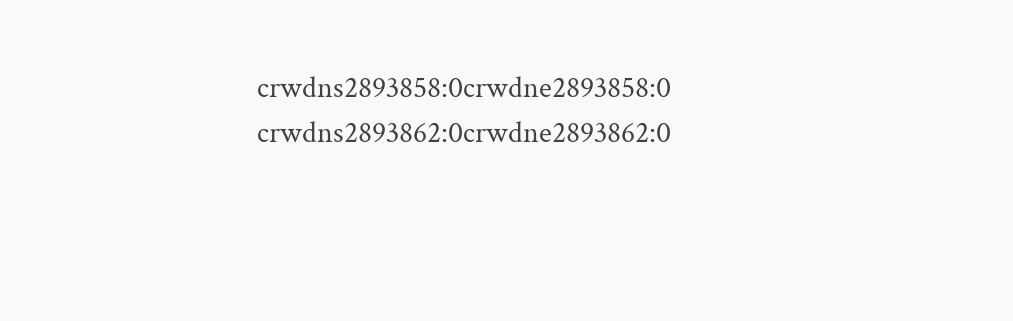crwdns2893858:0crwdne2893858:0 crwdns2893862:0crwdne2893862:0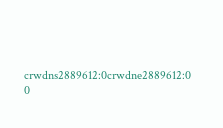crwdns2889612:0crwdne2889612:0 0